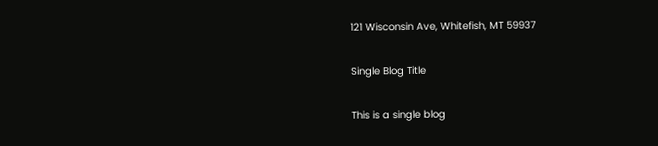121 Wisconsin Ave, Whitefish, MT 59937

Single Blog Title

This is a single blog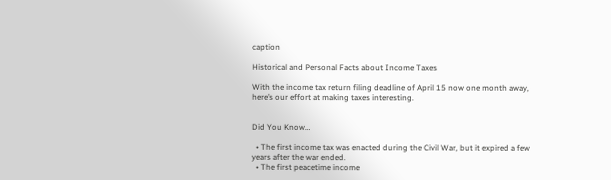caption

Historical and Personal Facts about Income Taxes

With the income tax return filing deadline of April 15 now one month away, here’s our effort at making taxes interesting.


Did You Know…

  • The first income tax was enacted during the Civil War, but it expired a few years after the war ended.
  • The first peacetime income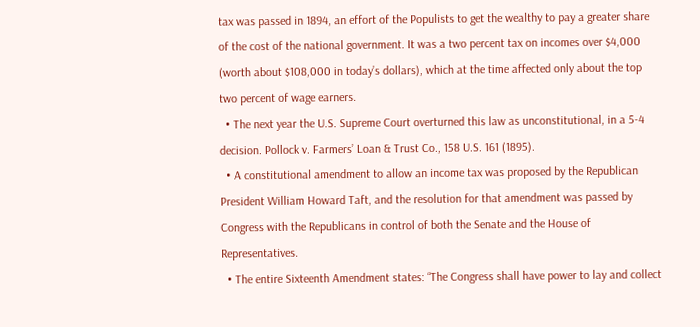tax was passed in 1894, an effort of the Populists to get the wealthy to pay a greater share of the cost of the national government. It was a two percent tax on incomes over $4,000 (worth about $108,000 in today’s dollars), which at the time affected only about the top two percent of wage earners.
  • The next year the U.S. Supreme Court overturned this law as unconstitutional, in a 5-4 decision. Pollock v. Farmers’ Loan & Trust Co., 158 U.S. 161 (1895).
  • A constitutional amendment to allow an income tax was proposed by the Republican President William Howard Taft, and the resolution for that amendment was passed by Congress with the Republicans in control of both the Senate and the House of Representatives.
  • The entire Sixteenth Amendment states: “The Congress shall have power to lay and collect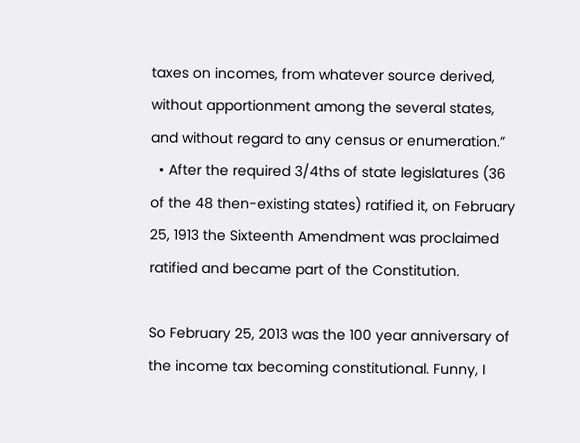taxes on incomes, from whatever source derived, without apportionment among the several states, and without regard to any census or enumeration.”
  • After the required 3/4ths of state legislatures (36 of the 48 then-existing states) ratified it, on February 25, 1913 the Sixteenth Amendment was proclaimed ratified and became part of the Constitution.

So February 25, 2013 was the 100 year anniversary of the income tax becoming constitutional. Funny, I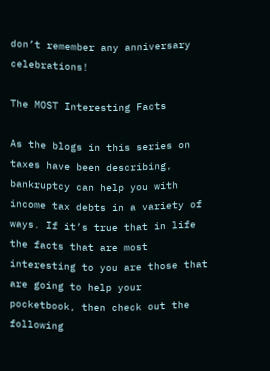don’t remember any anniversary celebrations!

The MOST Interesting Facts

As the blogs in this series on taxes have been describing, bankruptcy can help you with income tax debts in a variety of ways. If it’s true that in life the facts that are most interesting to you are those that are going to help your pocketbook, then check out the following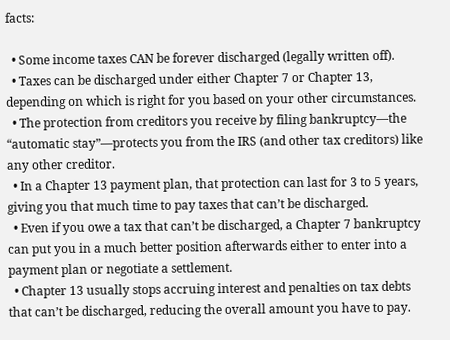facts:

  • Some income taxes CAN be forever discharged (legally written off).
  • Taxes can be discharged under either Chapter 7 or Chapter 13, depending on which is right for you based on your other circumstances.
  • The protection from creditors you receive by filing bankruptcy—the “automatic stay”—protects you from the IRS (and other tax creditors) like any other creditor.
  • In a Chapter 13 payment plan, that protection can last for 3 to 5 years, giving you that much time to pay taxes that can’t be discharged.
  • Even if you owe a tax that can’t be discharged, a Chapter 7 bankruptcy can put you in a much better position afterwards either to enter into a payment plan or negotiate a settlement.
  • Chapter 13 usually stops accruing interest and penalties on tax debts that can’t be discharged, reducing the overall amount you have to pay.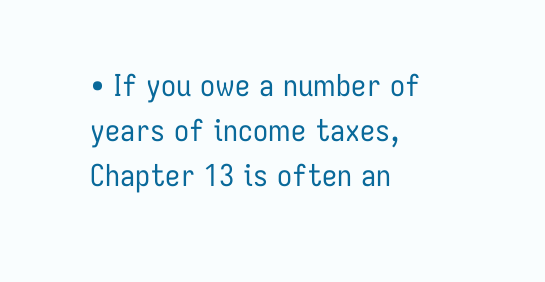• If you owe a number of years of income taxes, Chapter 13 is often an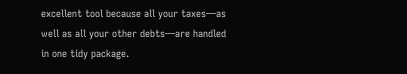excellent tool because all your taxes—as well as all your other debts—are handled in one tidy package.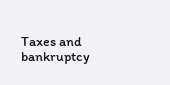Taxes and bankruptcy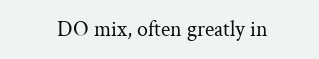DO mix, often greatly in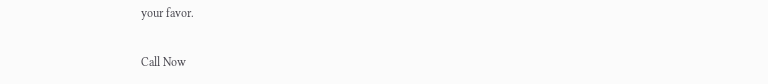your favor.

Call Now